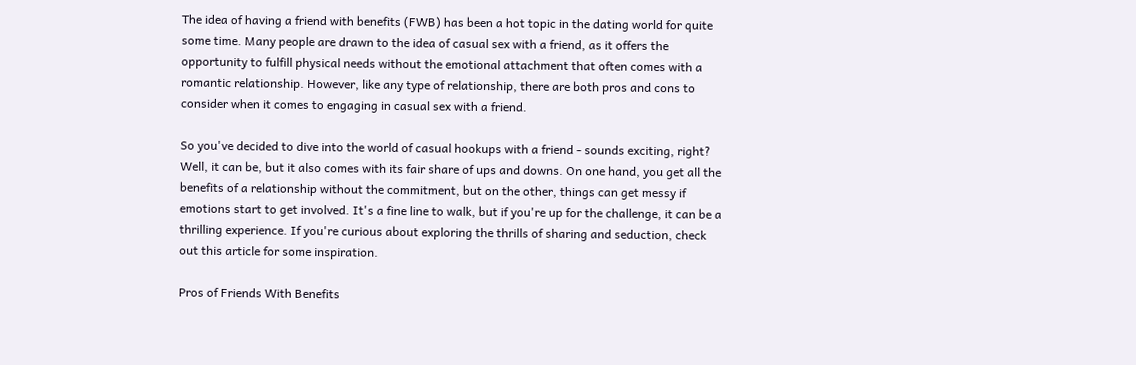The idea of having a friend with benefits (FWB) has been a hot topic in the dating world for quite some time. Many people are drawn to the idea of casual sex with a friend, as it offers the opportunity to fulfill physical needs without the emotional attachment that often comes with a romantic relationship. However, like any type of relationship, there are both pros and cons to consider when it comes to engaging in casual sex with a friend.

So you've decided to dive into the world of casual hookups with a friend - sounds exciting, right? Well, it can be, but it also comes with its fair share of ups and downs. On one hand, you get all the benefits of a relationship without the commitment, but on the other, things can get messy if emotions start to get involved. It's a fine line to walk, but if you're up for the challenge, it can be a thrilling experience. If you're curious about exploring the thrills of sharing and seduction, check out this article for some inspiration.

Pros of Friends With Benefits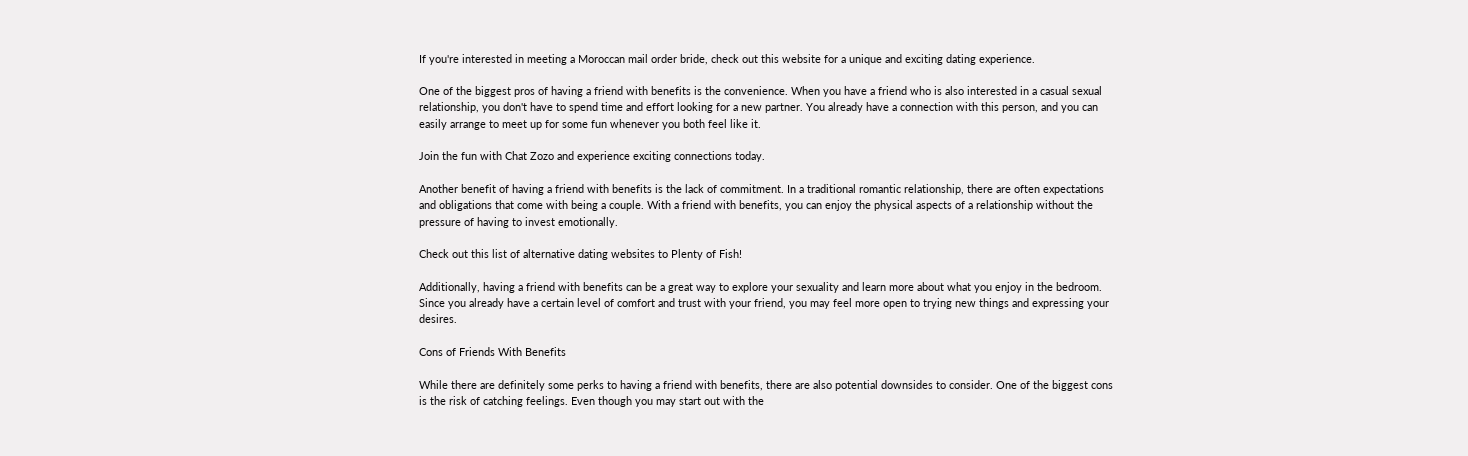If you're interested in meeting a Moroccan mail order bride, check out this website for a unique and exciting dating experience.

One of the biggest pros of having a friend with benefits is the convenience. When you have a friend who is also interested in a casual sexual relationship, you don't have to spend time and effort looking for a new partner. You already have a connection with this person, and you can easily arrange to meet up for some fun whenever you both feel like it.

Join the fun with Chat Zozo and experience exciting connections today.

Another benefit of having a friend with benefits is the lack of commitment. In a traditional romantic relationship, there are often expectations and obligations that come with being a couple. With a friend with benefits, you can enjoy the physical aspects of a relationship without the pressure of having to invest emotionally.

Check out this list of alternative dating websites to Plenty of Fish!

Additionally, having a friend with benefits can be a great way to explore your sexuality and learn more about what you enjoy in the bedroom. Since you already have a certain level of comfort and trust with your friend, you may feel more open to trying new things and expressing your desires.

Cons of Friends With Benefits

While there are definitely some perks to having a friend with benefits, there are also potential downsides to consider. One of the biggest cons is the risk of catching feelings. Even though you may start out with the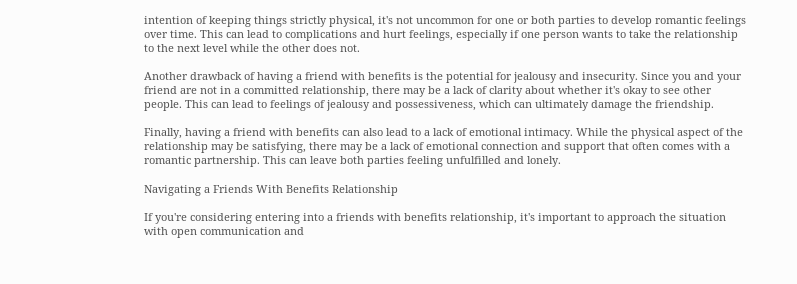intention of keeping things strictly physical, it's not uncommon for one or both parties to develop romantic feelings over time. This can lead to complications and hurt feelings, especially if one person wants to take the relationship to the next level while the other does not.

Another drawback of having a friend with benefits is the potential for jealousy and insecurity. Since you and your friend are not in a committed relationship, there may be a lack of clarity about whether it's okay to see other people. This can lead to feelings of jealousy and possessiveness, which can ultimately damage the friendship.

Finally, having a friend with benefits can also lead to a lack of emotional intimacy. While the physical aspect of the relationship may be satisfying, there may be a lack of emotional connection and support that often comes with a romantic partnership. This can leave both parties feeling unfulfilled and lonely.

Navigating a Friends With Benefits Relationship

If you're considering entering into a friends with benefits relationship, it's important to approach the situation with open communication and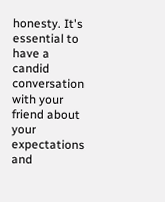honesty. It's essential to have a candid conversation with your friend about your expectations and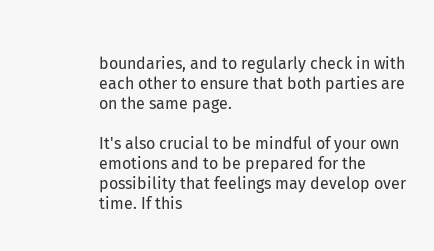boundaries, and to regularly check in with each other to ensure that both parties are on the same page.

It's also crucial to be mindful of your own emotions and to be prepared for the possibility that feelings may develop over time. If this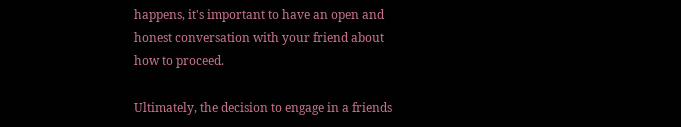happens, it's important to have an open and honest conversation with your friend about how to proceed.

Ultimately, the decision to engage in a friends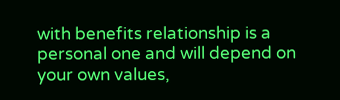with benefits relationship is a personal one and will depend on your own values,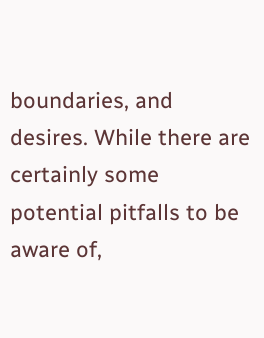boundaries, and desires. While there are certainly some potential pitfalls to be aware of,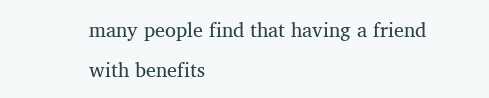many people find that having a friend with benefits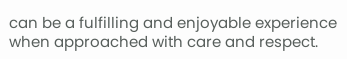can be a fulfilling and enjoyable experience when approached with care and respect.